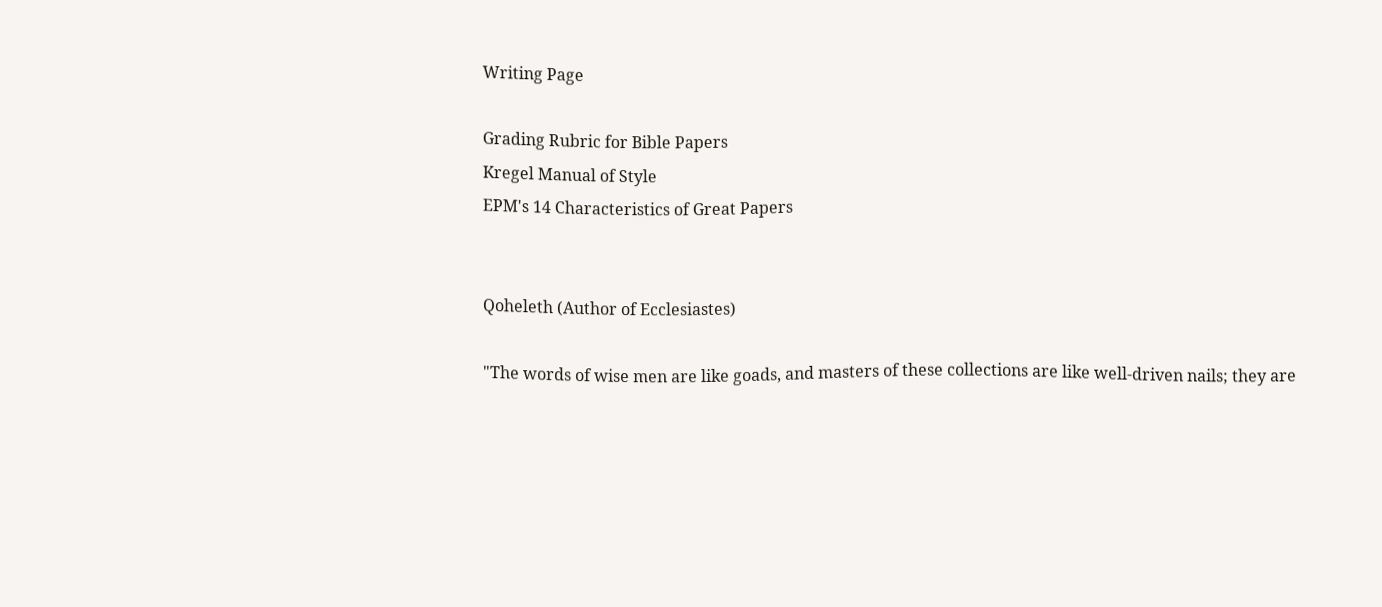Writing Page

Grading Rubric for Bible Papers
Kregel Manual of Style
EPM's 14 Characteristics of Great Papers


Qoheleth (Author of Ecclesiastes)

"The words of wise men are like goads, and masters of these collections are like well-driven nails; they are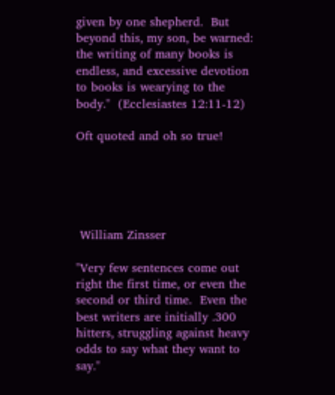given by one shepherd.  But beyond this, my son, be warned: the writing of many books is endless, and excessive devotion to books is wearying to the body."  (Ecclesiastes 12:11-12)

Oft quoted and oh so true!





 William Zinsser

"Very few sentences come out right the first time, or even the second or third time.  Even the best writers are initially .300 hitters, struggling against heavy odds to say what they want to say."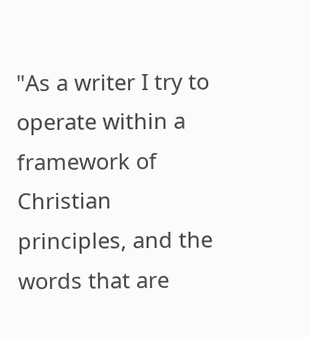"As a writer I try to operate within a framework of Christian principles, and the words that are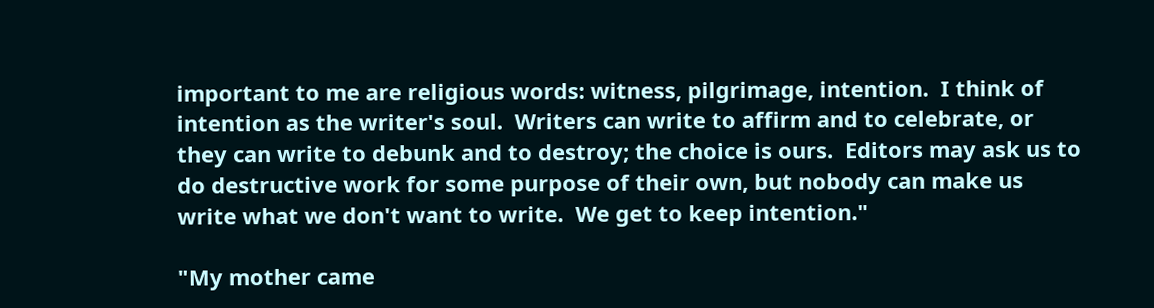important to me are religious words: witness, pilgrimage, intention.  I think of intention as the writer's soul.  Writers can write to affirm and to celebrate, or they can write to debunk and to destroy; the choice is ours.  Editors may ask us to do destructive work for some purpose of their own, but nobody can make us write what we don't want to write.  We get to keep intention."

"My mother came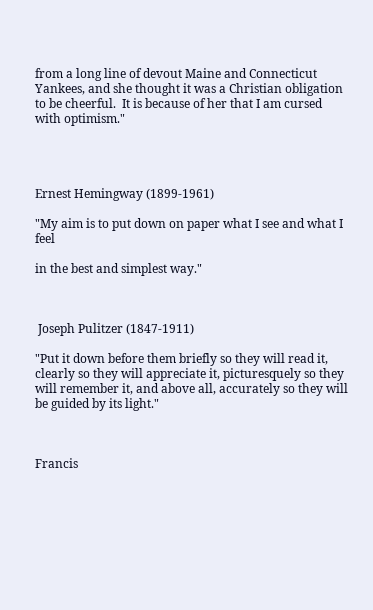from a long line of devout Maine and Connecticut Yankees, and she thought it was a Christian obligation to be cheerful.  It is because of her that I am cursed with optimism."




Ernest Hemingway (1899-1961)

"My aim is to put down on paper what I see and what I feel

in the best and simplest way."



 Joseph Pulitzer (1847-1911)

"Put it down before them briefly so they will read it, clearly so they will appreciate it, picturesquely so they will remember it, and above all, accurately so they will be guided by its light."



Francis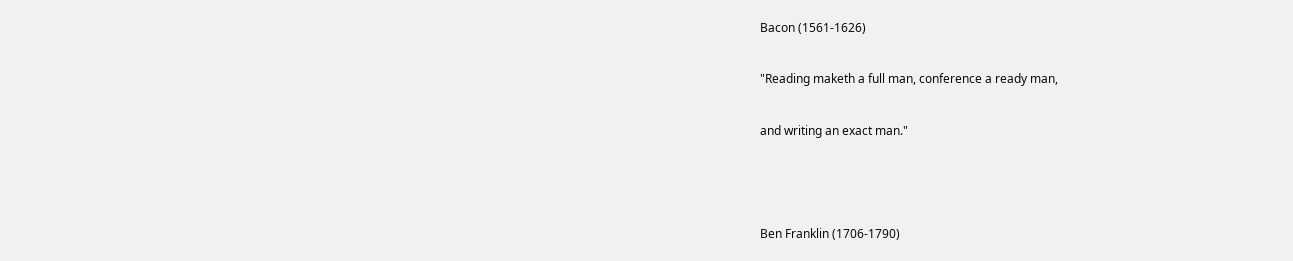Bacon (1561-1626)

"Reading maketh a full man, conference a ready man,

and writing an exact man."



Ben Franklin (1706-1790)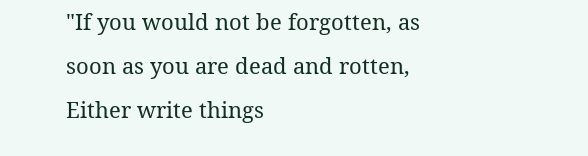"If you would not be forgotten, as soon as you are dead and rotten, Either write things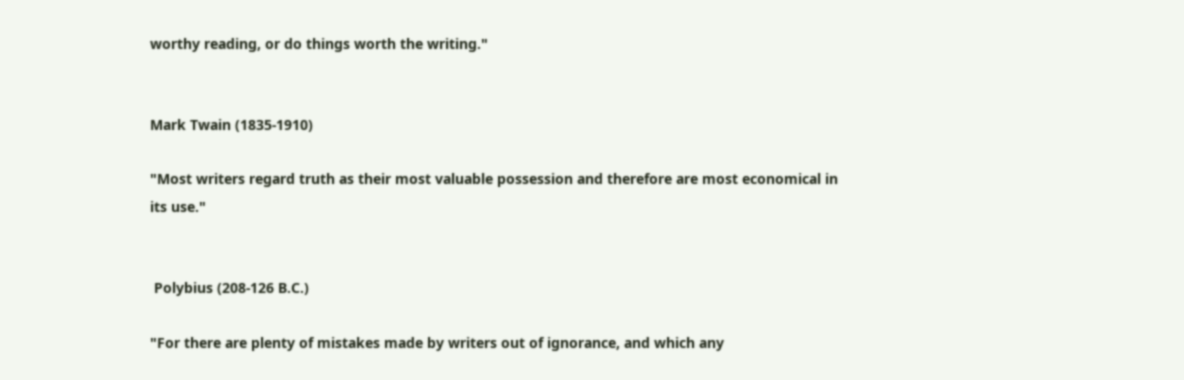worthy reading, or do things worth the writing."


Mark Twain (1835-1910)

"Most writers regard truth as their most valuable possession and therefore are most economical in its use."


 Polybius (208-126 B.C.)

"For there are plenty of mistakes made by writers out of ignorance, and which any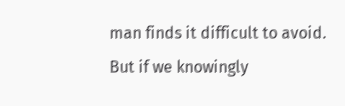man finds it difficult to avoid.  But if we knowingly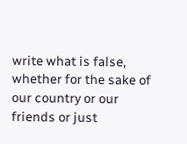write what is false, whether for the sake of our country or our friends or just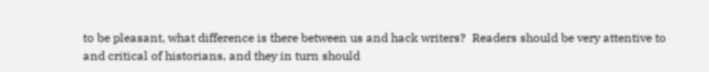to be pleasant, what difference is there between us and hack writers?  Readers should be very attentive to and critical of historians, and they in turn should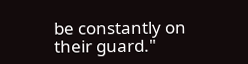be constantly on their guard."